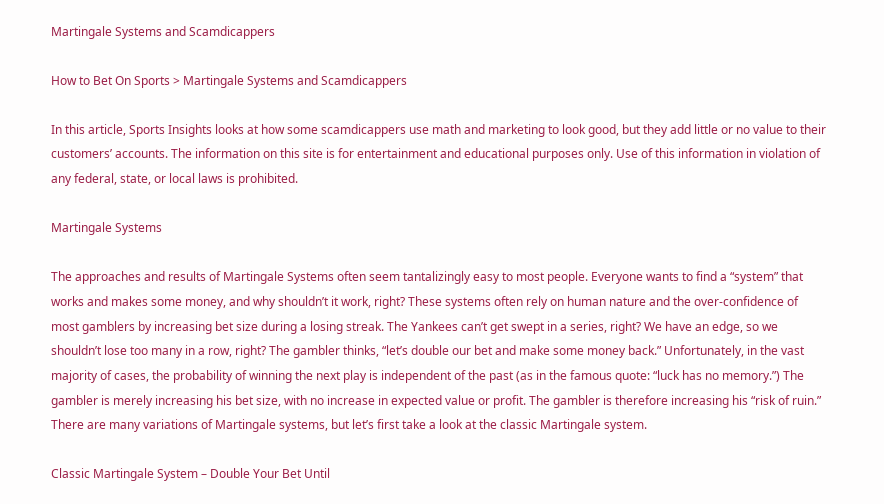Martingale Systems and Scamdicappers

How to Bet On Sports > Martingale Systems and Scamdicappers

In this article, Sports Insights looks at how some scamdicappers use math and marketing to look good, but they add little or no value to their customers’ accounts. The information on this site is for entertainment and educational purposes only. Use of this information in violation of any federal, state, or local laws is prohibited.

Martingale Systems

The approaches and results of Martingale Systems often seem tantalizingly easy to most people. Everyone wants to find a “system” that works and makes some money, and why shouldn’t it work, right? These systems often rely on human nature and the over-confidence of most gamblers by increasing bet size during a losing streak. The Yankees can’t get swept in a series, right? We have an edge, so we shouldn’t lose too many in a row, right? The gambler thinks, “let’s double our bet and make some money back.” Unfortunately, in the vast majority of cases, the probability of winning the next play is independent of the past (as in the famous quote: “luck has no memory.”) The gambler is merely increasing his bet size, with no increase in expected value or profit. The gambler is therefore increasing his “risk of ruin.” There are many variations of Martingale systems, but let’s first take a look at the classic Martingale system.

Classic Martingale System – Double Your Bet Until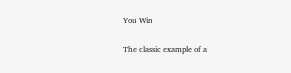You Win

The classic example of a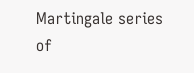Martingale series of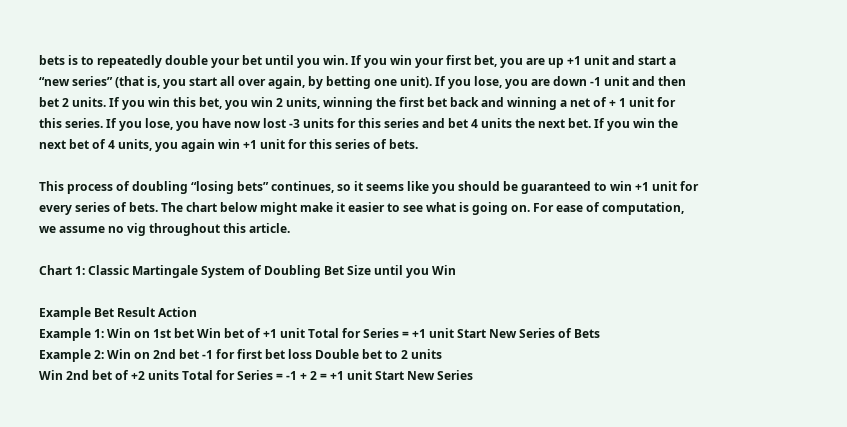bets is to repeatedly double your bet until you win. If you win your first bet, you are up +1 unit and start a “new series” (that is, you start all over again, by betting one unit). If you lose, you are down -1 unit and then bet 2 units. If you win this bet, you win 2 units, winning the first bet back and winning a net of + 1 unit for this series. If you lose, you have now lost -3 units for this series and bet 4 units the next bet. If you win the next bet of 4 units, you again win +1 unit for this series of bets.

This process of doubling “losing bets” continues, so it seems like you should be guaranteed to win +1 unit for every series of bets. The chart below might make it easier to see what is going on. For ease of computation, we assume no vig throughout this article.

Chart 1: Classic Martingale System of Doubling Bet Size until you Win

Example Bet Result Action
Example 1: Win on 1st bet Win bet of +1 unit Total for Series = +1 unit Start New Series of Bets
Example 2: Win on 2nd bet -1 for first bet loss Double bet to 2 units
Win 2nd bet of +2 units Total for Series = -1 + 2 = +1 unit Start New Series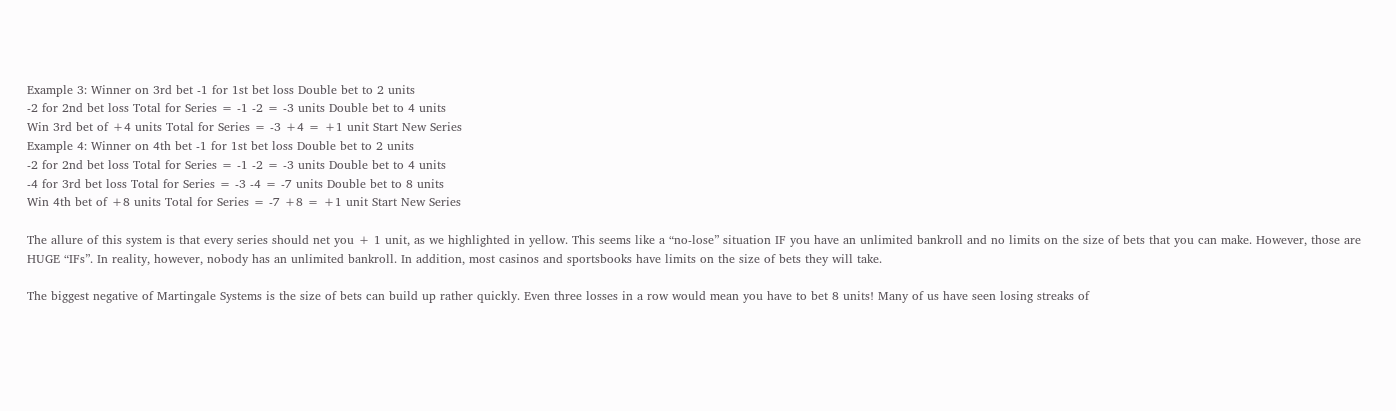Example 3: Winner on 3rd bet -1 for 1st bet loss Double bet to 2 units
-2 for 2nd bet loss Total for Series = -1 -2 = -3 units Double bet to 4 units
Win 3rd bet of +4 units Total for Series = -3 +4 = +1 unit Start New Series
Example 4: Winner on 4th bet -1 for 1st bet loss Double bet to 2 units
-2 for 2nd bet loss Total for Series = -1 -2 = -3 units Double bet to 4 units
-4 for 3rd bet loss Total for Series = -3 -4 = -7 units Double bet to 8 units
Win 4th bet of +8 units Total for Series = -7 +8 = +1 unit Start New Series

The allure of this system is that every series should net you + 1 unit, as we highlighted in yellow. This seems like a “no-lose” situation IF you have an unlimited bankroll and no limits on the size of bets that you can make. However, those are HUGE “IFs”. In reality, however, nobody has an unlimited bankroll. In addition, most casinos and sportsbooks have limits on the size of bets they will take.

The biggest negative of Martingale Systems is the size of bets can build up rather quickly. Even three losses in a row would mean you have to bet 8 units! Many of us have seen losing streaks of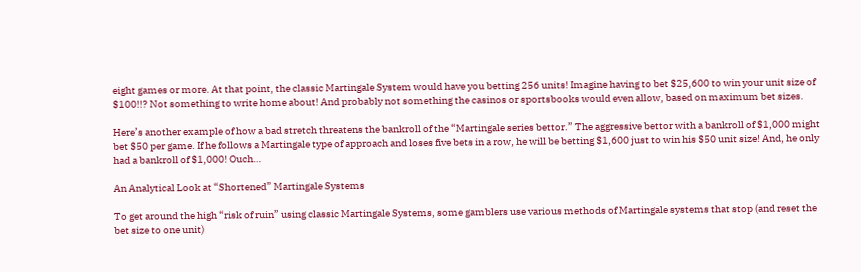eight games or more. At that point, the classic Martingale System would have you betting 256 units! Imagine having to bet $25,600 to win your unit size of $100!!? Not something to write home about! And probably not something the casinos or sportsbooks would even allow, based on maximum bet sizes.

Here’s another example of how a bad stretch threatens the bankroll of the “Martingale series bettor.” The aggressive bettor with a bankroll of $1,000 might bet $50 per game. If he follows a Martingale type of approach and loses five bets in a row, he will be betting $1,600 just to win his $50 unit size! And, he only had a bankroll of $1,000! Ouch…

An Analytical Look at “Shortened” Martingale Systems

To get around the high “risk of ruin” using classic Martingale Systems, some gamblers use various methods of Martingale systems that stop (and reset the bet size to one unit)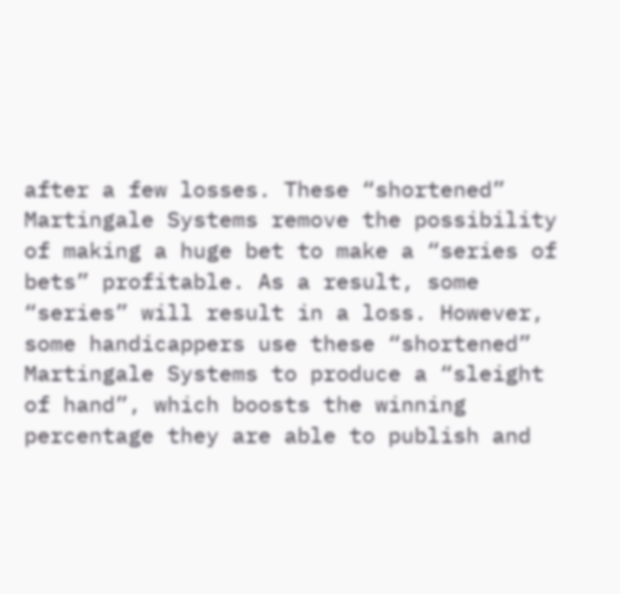after a few losses. These “shortened” Martingale Systems remove the possibility of making a huge bet to make a “series of bets” profitable. As a result, some “series” will result in a loss. However, some handicappers use these “shortened” Martingale Systems to produce a “sleight of hand”, which boosts the winning percentage they are able to publish and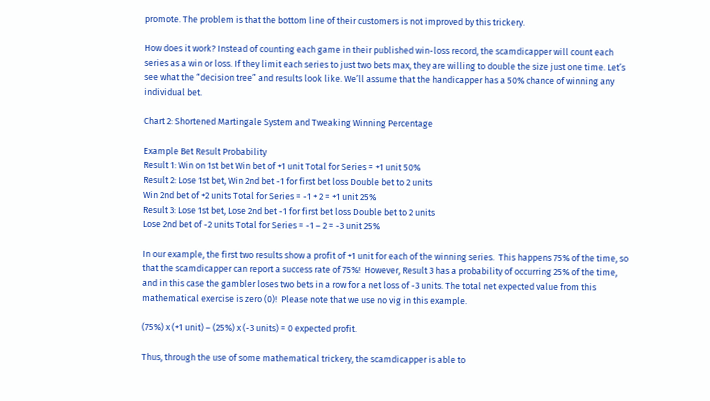promote. The problem is that the bottom line of their customers is not improved by this trickery.

How does it work? Instead of counting each game in their published win-loss record, the scamdicapper will count each series as a win or loss. If they limit each series to just two bets max, they are willing to double the size just one time. Let’s see what the “decision tree” and results look like. We’ll assume that the handicapper has a 50% chance of winning any individual bet.

Chart 2: Shortened Martingale System and Tweaking Winning Percentage

Example Bet Result Probability
Result 1: Win on 1st bet Win bet of +1 unit Total for Series = +1 unit 50%
Result 2: Lose 1st bet, Win 2nd bet -1 for first bet loss Double bet to 2 units
Win 2nd bet of +2 units Total for Series = -1 + 2 = +1 unit 25%
Result 3: Lose 1st bet, Lose 2nd bet -1 for first bet loss Double bet to 2 units
Lose 2nd bet of -2 units Total for Series = -1 – 2 = -3 unit 25%

In our example, the first two results show a profit of +1 unit for each of the winning series.  This happens 75% of the time, so that the scamdicapper can report a success rate of 75%!  However, Result 3 has a probability of occurring 25% of the time, and in this case the gambler loses two bets in a row for a net loss of -3 units. The total net expected value from this mathematical exercise is zero (0)!  Please note that we use no vig in this example.

(75%) x (+1 unit) – (25%) x (-3 units) = 0 expected profit.

Thus, through the use of some mathematical trickery, the scamdicapper is able to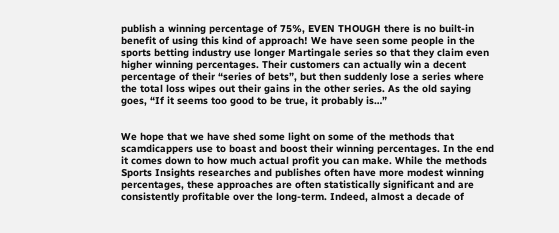publish a winning percentage of 75%, EVEN THOUGH there is no built-in benefit of using this kind of approach! We have seen some people in the sports betting industry use longer Martingale series so that they claim even higher winning percentages. Their customers can actually win a decent percentage of their “series of bets”, but then suddenly lose a series where the total loss wipes out their gains in the other series. As the old saying goes, “If it seems too good to be true, it probably is…”


We hope that we have shed some light on some of the methods that scamdicappers use to boast and boost their winning percentages. In the end it comes down to how much actual profit you can make. While the methods Sports Insights researches and publishes often have more modest winning percentages, these approaches are often statistically significant and are consistently profitable over the long-term. Indeed, almost a decade of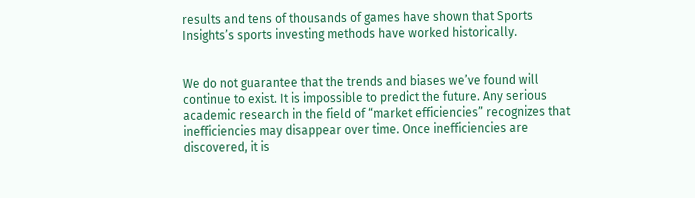results and tens of thousands of games have shown that Sports Insights’s sports investing methods have worked historically.


We do not guarantee that the trends and biases we’ve found will continue to exist. It is impossible to predict the future. Any serious academic research in the field of “market efficiencies” recognizes that inefficiencies may disappear over time. Once inefficiencies are discovered, it is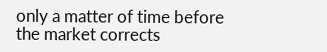only a matter of time before the market corrects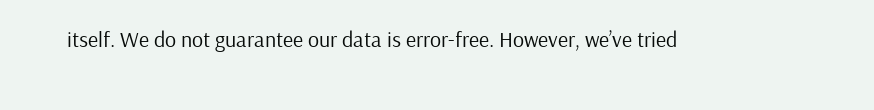itself. We do not guarantee our data is error-free. However, we’ve tried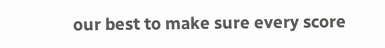our best to make sure every score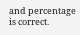and percentage is correct.